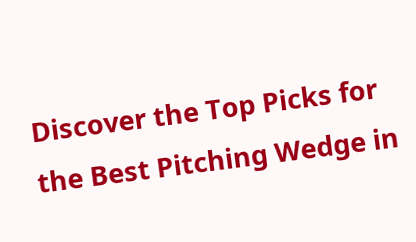Discover the Top Picks for the Best Pitching Wedge in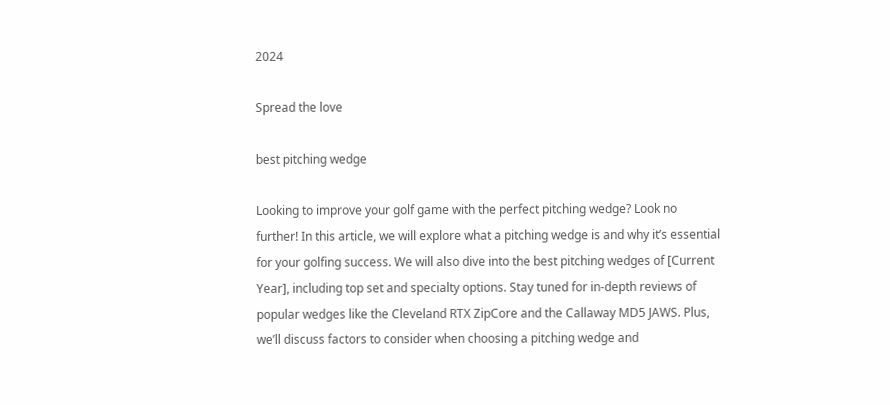2024

Spread the love

best pitching wedge

Looking to improve your golf game with the perfect pitching wedge? Look no further! In this article, we will explore what a pitching wedge is and why it’s essential for your golfing success. We will also dive into the best pitching wedges of [Current Year], including top set and specialty options. Stay tuned for in-depth reviews of popular wedges like the Cleveland RTX ZipCore and the Callaway MD5 JAWS. Plus, we’ll discuss factors to consider when choosing a pitching wedge and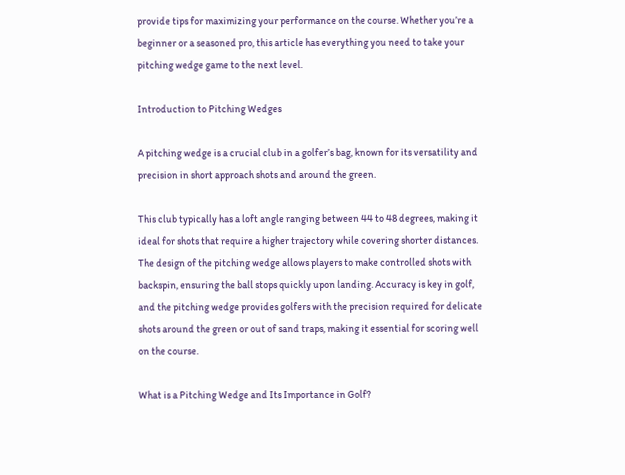provide tips for maximizing your performance on the course. Whether you’re a beginner or a seasoned pro, this article has everything you need to take your pitching wedge game to the next level.

Introduction to Pitching Wedges

A pitching wedge is a crucial club in a golfer’s bag, known for its versatility and precision in short approach shots and around the green.

This club typically has a loft angle ranging between 44 to 48 degrees, making it ideal for shots that require a higher trajectory while covering shorter distances. The design of the pitching wedge allows players to make controlled shots with backspin, ensuring the ball stops quickly upon landing. Accuracy is key in golf, and the pitching wedge provides golfers with the precision required for delicate shots around the green or out of sand traps, making it essential for scoring well on the course.

What is a Pitching Wedge and Its Importance in Golf?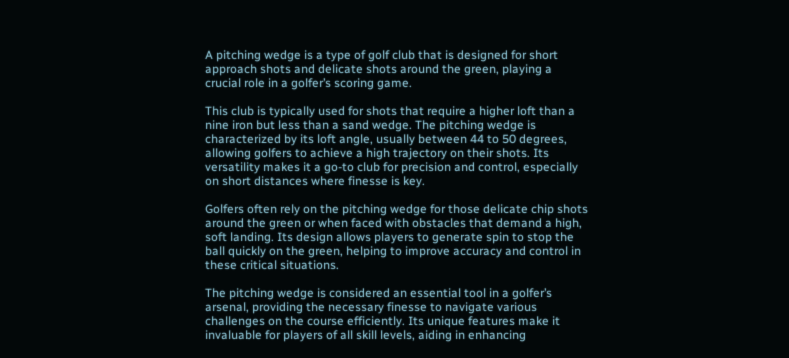A pitching wedge is a type of golf club that is designed for short approach shots and delicate shots around the green, playing a crucial role in a golfer’s scoring game.

This club is typically used for shots that require a higher loft than a nine iron but less than a sand wedge. The pitching wedge is characterized by its loft angle, usually between 44 to 50 degrees, allowing golfers to achieve a high trajectory on their shots. Its versatility makes it a go-to club for precision and control, especially on short distances where finesse is key.

Golfers often rely on the pitching wedge for those delicate chip shots around the green or when faced with obstacles that demand a high, soft landing. Its design allows players to generate spin to stop the ball quickly on the green, helping to improve accuracy and control in these critical situations.

The pitching wedge is considered an essential tool in a golfer’s arsenal, providing the necessary finesse to navigate various challenges on the course efficiently. Its unique features make it invaluable for players of all skill levels, aiding in enhancing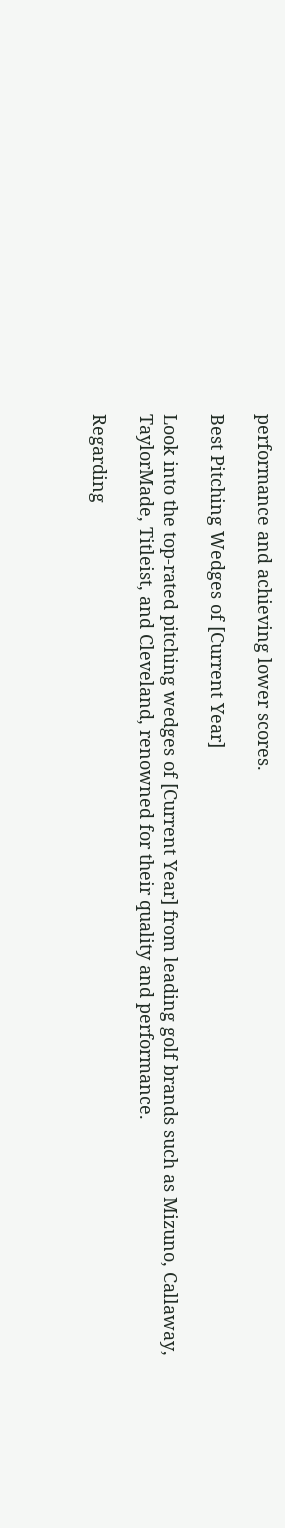performance and achieving lower scores.

Best Pitching Wedges of [Current Year]

Look into the top-rated pitching wedges of [Current Year] from leading golf brands such as Mizuno, Callaway, TaylorMade, Titleist, and Cleveland, renowned for their quality and performance.

Regarding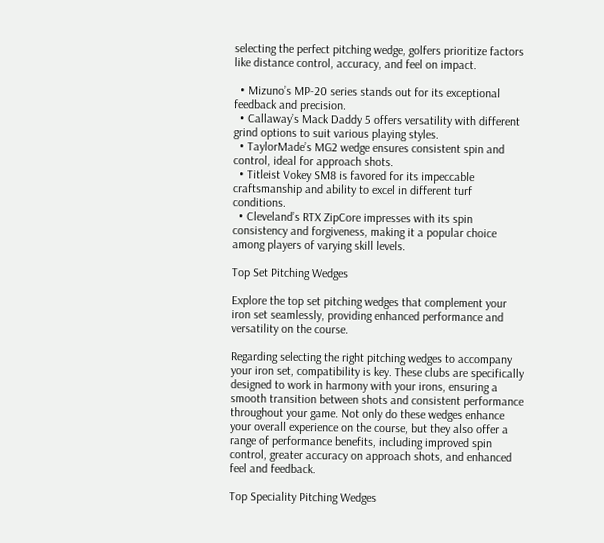selecting the perfect pitching wedge, golfers prioritize factors like distance control, accuracy, and feel on impact.

  • Mizuno’s MP-20 series stands out for its exceptional feedback and precision.
  • Callaway’s Mack Daddy 5 offers versatility with different grind options to suit various playing styles.
  • TaylorMade’s MG2 wedge ensures consistent spin and control, ideal for approach shots.
  • Titleist Vokey SM8 is favored for its impeccable craftsmanship and ability to excel in different turf conditions.
  • Cleveland’s RTX ZipCore impresses with its spin consistency and forgiveness, making it a popular choice among players of varying skill levels.

Top Set Pitching Wedges

Explore the top set pitching wedges that complement your iron set seamlessly, providing enhanced performance and versatility on the course.

Regarding selecting the right pitching wedges to accompany your iron set, compatibility is key. These clubs are specifically designed to work in harmony with your irons, ensuring a smooth transition between shots and consistent performance throughout your game. Not only do these wedges enhance your overall experience on the course, but they also offer a range of performance benefits, including improved spin control, greater accuracy on approach shots, and enhanced feel and feedback.

Top Speciality Pitching Wedges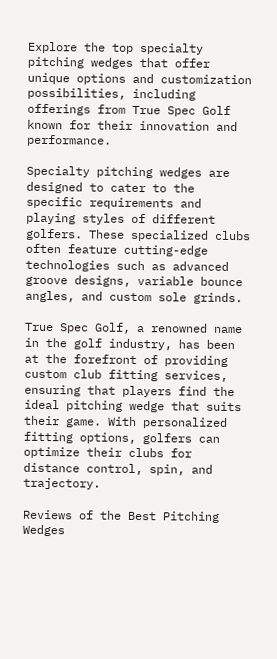Explore the top specialty pitching wedges that offer unique options and customization possibilities, including offerings from True Spec Golf known for their innovation and performance.

Specialty pitching wedges are designed to cater to the specific requirements and playing styles of different golfers. These specialized clubs often feature cutting-edge technologies such as advanced groove designs, variable bounce angles, and custom sole grinds.

True Spec Golf, a renowned name in the golf industry, has been at the forefront of providing custom club fitting services, ensuring that players find the ideal pitching wedge that suits their game. With personalized fitting options, golfers can optimize their clubs for distance control, spin, and trajectory.

Reviews of the Best Pitching Wedges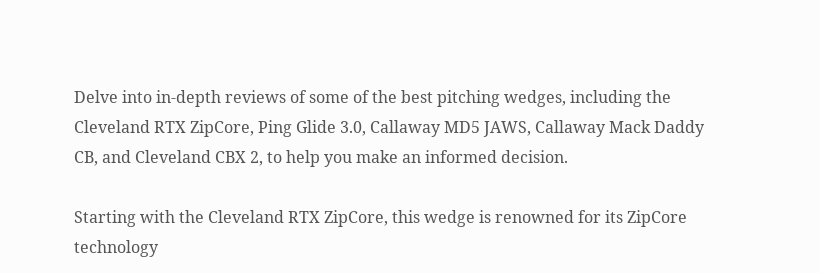Delve into in-depth reviews of some of the best pitching wedges, including the Cleveland RTX ZipCore, Ping Glide 3.0, Callaway MD5 JAWS, Callaway Mack Daddy CB, and Cleveland CBX 2, to help you make an informed decision.

Starting with the Cleveland RTX ZipCore, this wedge is renowned for its ZipCore technology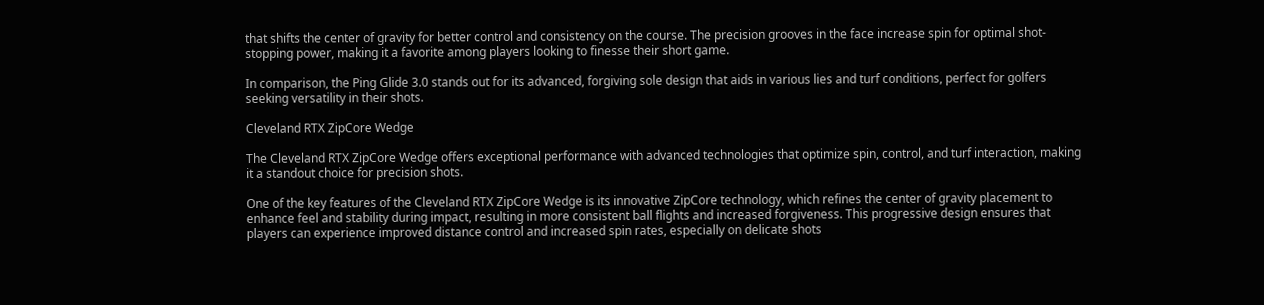that shifts the center of gravity for better control and consistency on the course. The precision grooves in the face increase spin for optimal shot-stopping power, making it a favorite among players looking to finesse their short game.

In comparison, the Ping Glide 3.0 stands out for its advanced, forgiving sole design that aids in various lies and turf conditions, perfect for golfers seeking versatility in their shots.

Cleveland RTX ZipCore Wedge

The Cleveland RTX ZipCore Wedge offers exceptional performance with advanced technologies that optimize spin, control, and turf interaction, making it a standout choice for precision shots.

One of the key features of the Cleveland RTX ZipCore Wedge is its innovative ZipCore technology, which refines the center of gravity placement to enhance feel and stability during impact, resulting in more consistent ball flights and increased forgiveness. This progressive design ensures that players can experience improved distance control and increased spin rates, especially on delicate shots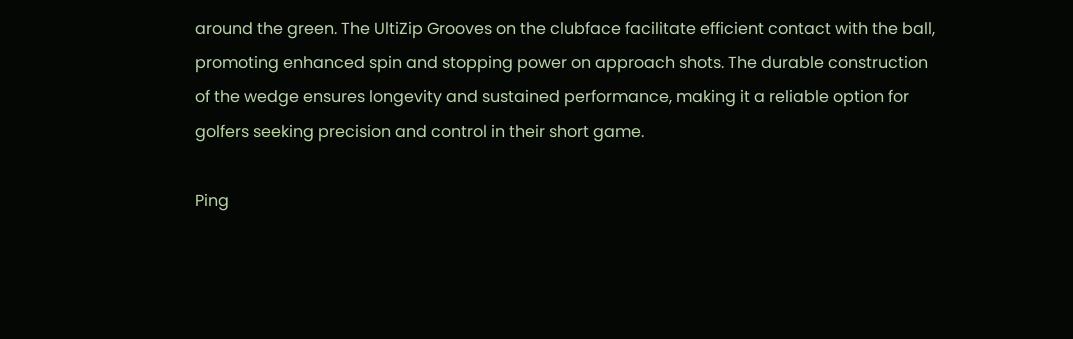around the green. The UltiZip Grooves on the clubface facilitate efficient contact with the ball, promoting enhanced spin and stopping power on approach shots. The durable construction of the wedge ensures longevity and sustained performance, making it a reliable option for golfers seeking precision and control in their short game.

Ping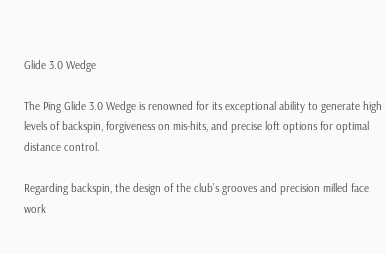Glide 3.0 Wedge

The Ping Glide 3.0 Wedge is renowned for its exceptional ability to generate high levels of backspin, forgiveness on mis-hits, and precise loft options for optimal distance control.

Regarding backspin, the design of the club’s grooves and precision milled face work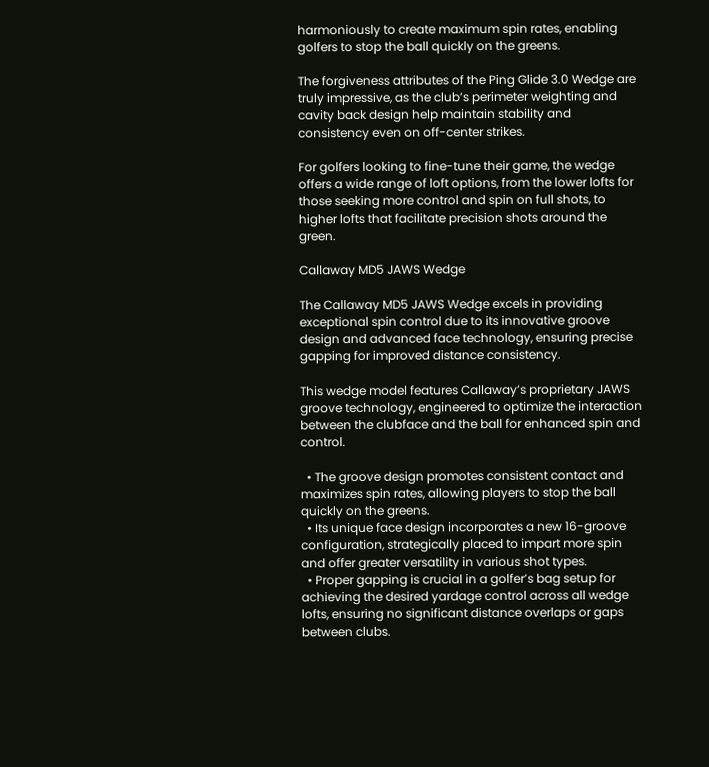harmoniously to create maximum spin rates, enabling golfers to stop the ball quickly on the greens.

The forgiveness attributes of the Ping Glide 3.0 Wedge are truly impressive, as the club’s perimeter weighting and cavity back design help maintain stability and consistency even on off-center strikes.

For golfers looking to fine-tune their game, the wedge offers a wide range of loft options, from the lower lofts for those seeking more control and spin on full shots, to higher lofts that facilitate precision shots around the green.

Callaway MD5 JAWS Wedge

The Callaway MD5 JAWS Wedge excels in providing exceptional spin control due to its innovative groove design and advanced face technology, ensuring precise gapping for improved distance consistency.

This wedge model features Callaway’s proprietary JAWS groove technology, engineered to optimize the interaction between the clubface and the ball for enhanced spin and control.

  • The groove design promotes consistent contact and maximizes spin rates, allowing players to stop the ball quickly on the greens.
  • Its unique face design incorporates a new 16-groove configuration, strategically placed to impart more spin and offer greater versatility in various shot types.
  • Proper gapping is crucial in a golfer’s bag setup for achieving the desired yardage control across all wedge lofts, ensuring no significant distance overlaps or gaps between clubs.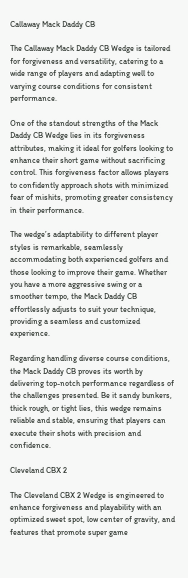Callaway Mack Daddy CB

The Callaway Mack Daddy CB Wedge is tailored for forgiveness and versatility, catering to a wide range of players and adapting well to varying course conditions for consistent performance.

One of the standout strengths of the Mack Daddy CB Wedge lies in its forgiveness attributes, making it ideal for golfers looking to enhance their short game without sacrificing control. This forgiveness factor allows players to confidently approach shots with minimized fear of mishits, promoting greater consistency in their performance.

The wedge’s adaptability to different player styles is remarkable, seamlessly accommodating both experienced golfers and those looking to improve their game. Whether you have a more aggressive swing or a smoother tempo, the Mack Daddy CB effortlessly adjusts to suit your technique, providing a seamless and customized experience.

Regarding handling diverse course conditions, the Mack Daddy CB proves its worth by delivering top-notch performance regardless of the challenges presented. Be it sandy bunkers, thick rough, or tight lies, this wedge remains reliable and stable, ensuring that players can execute their shots with precision and confidence.

Cleveland CBX 2

The Cleveland CBX 2 Wedge is engineered to enhance forgiveness and playability with an optimized sweet spot, low center of gravity, and features that promote super game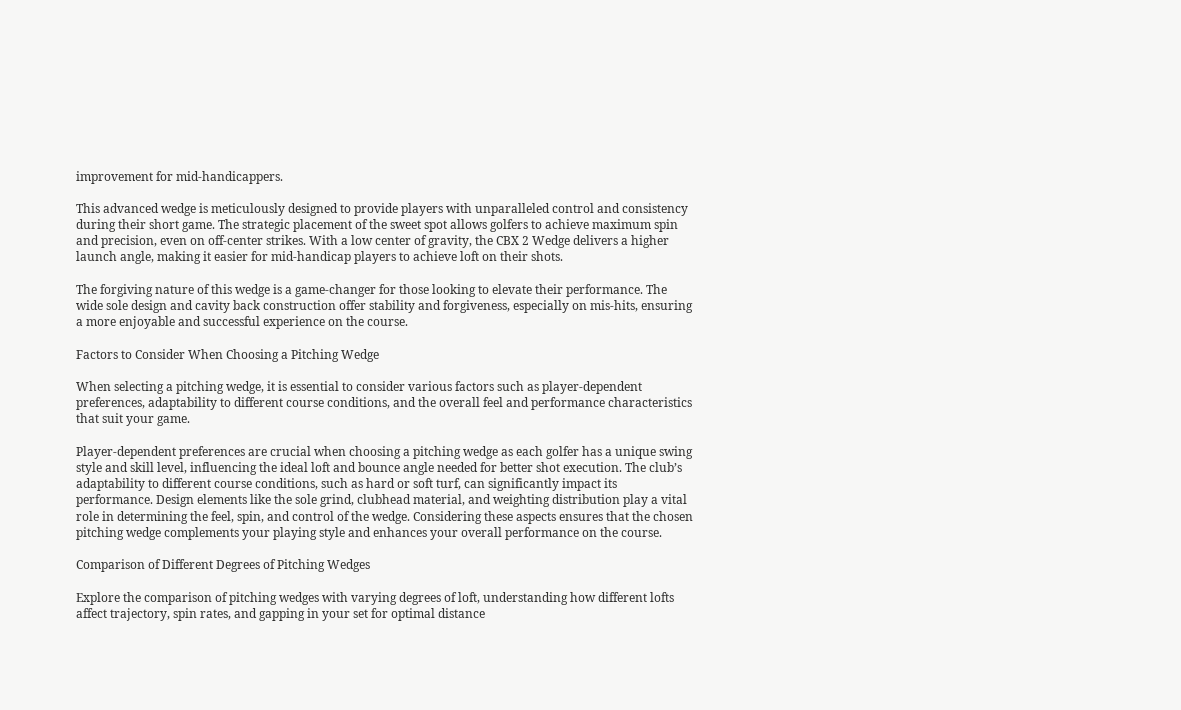improvement for mid-handicappers.

This advanced wedge is meticulously designed to provide players with unparalleled control and consistency during their short game. The strategic placement of the sweet spot allows golfers to achieve maximum spin and precision, even on off-center strikes. With a low center of gravity, the CBX 2 Wedge delivers a higher launch angle, making it easier for mid-handicap players to achieve loft on their shots.

The forgiving nature of this wedge is a game-changer for those looking to elevate their performance. The wide sole design and cavity back construction offer stability and forgiveness, especially on mis-hits, ensuring a more enjoyable and successful experience on the course.

Factors to Consider When Choosing a Pitching Wedge

When selecting a pitching wedge, it is essential to consider various factors such as player-dependent preferences, adaptability to different course conditions, and the overall feel and performance characteristics that suit your game.

Player-dependent preferences are crucial when choosing a pitching wedge as each golfer has a unique swing style and skill level, influencing the ideal loft and bounce angle needed for better shot execution. The club’s adaptability to different course conditions, such as hard or soft turf, can significantly impact its performance. Design elements like the sole grind, clubhead material, and weighting distribution play a vital role in determining the feel, spin, and control of the wedge. Considering these aspects ensures that the chosen pitching wedge complements your playing style and enhances your overall performance on the course.

Comparison of Different Degrees of Pitching Wedges

Explore the comparison of pitching wedges with varying degrees of loft, understanding how different lofts affect trajectory, spin rates, and gapping in your set for optimal distance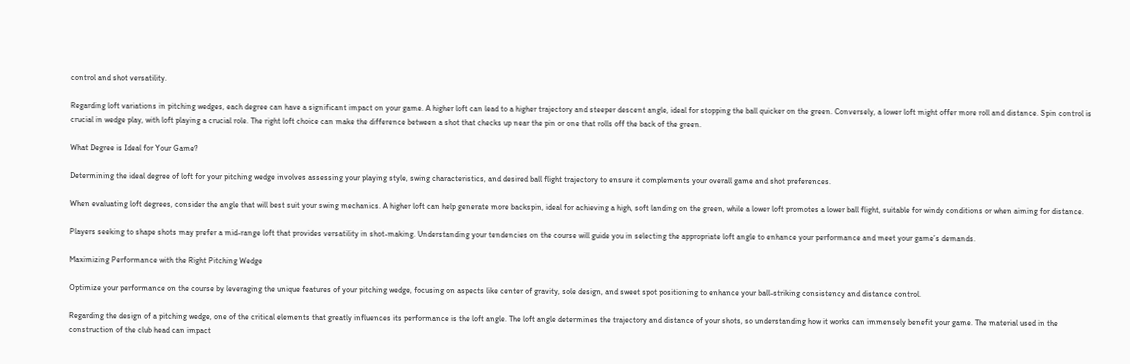control and shot versatility.

Regarding loft variations in pitching wedges, each degree can have a significant impact on your game. A higher loft can lead to a higher trajectory and steeper descent angle, ideal for stopping the ball quicker on the green. Conversely, a lower loft might offer more roll and distance. Spin control is crucial in wedge play, with loft playing a crucial role. The right loft choice can make the difference between a shot that checks up near the pin or one that rolls off the back of the green.

What Degree is Ideal for Your Game?

Determining the ideal degree of loft for your pitching wedge involves assessing your playing style, swing characteristics, and desired ball flight trajectory to ensure it complements your overall game and shot preferences.

When evaluating loft degrees, consider the angle that will best suit your swing mechanics. A higher loft can help generate more backspin, ideal for achieving a high, soft landing on the green, while a lower loft promotes a lower ball flight, suitable for windy conditions or when aiming for distance.

Players seeking to shape shots may prefer a mid-range loft that provides versatility in shot-making. Understanding your tendencies on the course will guide you in selecting the appropriate loft angle to enhance your performance and meet your game’s demands.

Maximizing Performance with the Right Pitching Wedge

Optimize your performance on the course by leveraging the unique features of your pitching wedge, focusing on aspects like center of gravity, sole design, and sweet spot positioning to enhance your ball-striking consistency and distance control.

Regarding the design of a pitching wedge, one of the critical elements that greatly influences its performance is the loft angle. The loft angle determines the trajectory and distance of your shots, so understanding how it works can immensely benefit your game. The material used in the construction of the club head can impact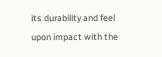its durability and feel upon impact with the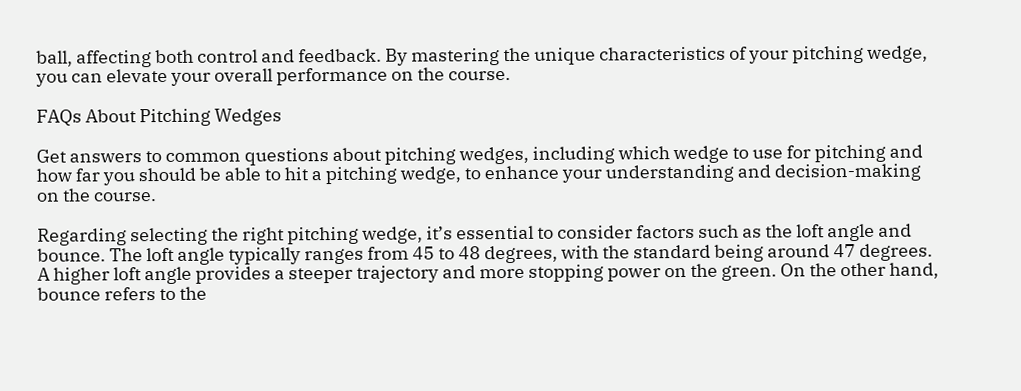ball, affecting both control and feedback. By mastering the unique characteristics of your pitching wedge, you can elevate your overall performance on the course.

FAQs About Pitching Wedges

Get answers to common questions about pitching wedges, including which wedge to use for pitching and how far you should be able to hit a pitching wedge, to enhance your understanding and decision-making on the course.

Regarding selecting the right pitching wedge, it’s essential to consider factors such as the loft angle and bounce. The loft angle typically ranges from 45 to 48 degrees, with the standard being around 47 degrees. A higher loft angle provides a steeper trajectory and more stopping power on the green. On the other hand, bounce refers to the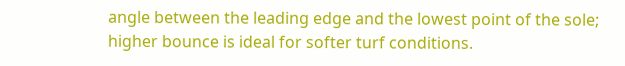angle between the leading edge and the lowest point of the sole; higher bounce is ideal for softer turf conditions.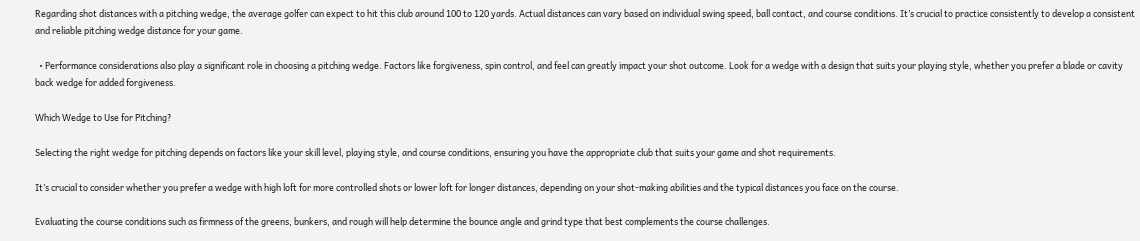Regarding shot distances with a pitching wedge, the average golfer can expect to hit this club around 100 to 120 yards. Actual distances can vary based on individual swing speed, ball contact, and course conditions. It’s crucial to practice consistently to develop a consistent and reliable pitching wedge distance for your game.

  • Performance considerations also play a significant role in choosing a pitching wedge. Factors like forgiveness, spin control, and feel can greatly impact your shot outcome. Look for a wedge with a design that suits your playing style, whether you prefer a blade or cavity back wedge for added forgiveness.

Which Wedge to Use for Pitching?

Selecting the right wedge for pitching depends on factors like your skill level, playing style, and course conditions, ensuring you have the appropriate club that suits your game and shot requirements.

It’s crucial to consider whether you prefer a wedge with high loft for more controlled shots or lower loft for longer distances, depending on your shot-making abilities and the typical distances you face on the course.

Evaluating the course conditions such as firmness of the greens, bunkers, and rough will help determine the bounce angle and grind type that best complements the course challenges.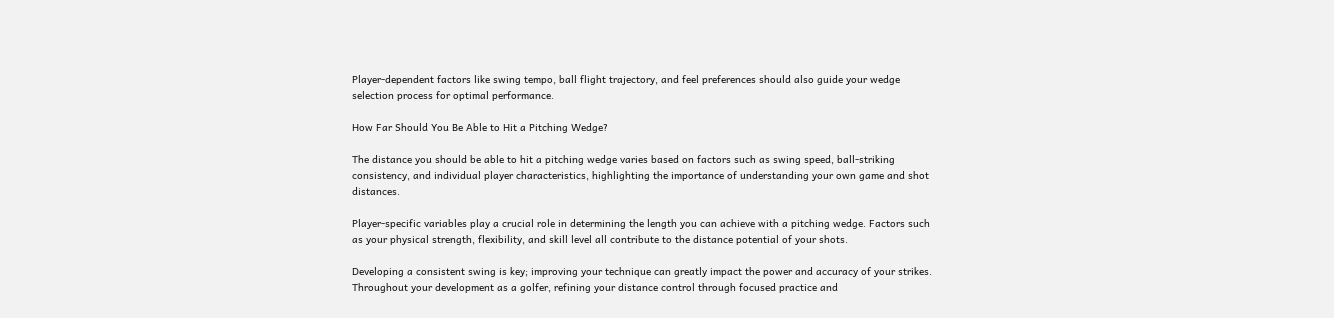Player-dependent factors like swing tempo, ball flight trajectory, and feel preferences should also guide your wedge selection process for optimal performance.

How Far Should You Be Able to Hit a Pitching Wedge?

The distance you should be able to hit a pitching wedge varies based on factors such as swing speed, ball-striking consistency, and individual player characteristics, highlighting the importance of understanding your own game and shot distances.

Player-specific variables play a crucial role in determining the length you can achieve with a pitching wedge. Factors such as your physical strength, flexibility, and skill level all contribute to the distance potential of your shots.

Developing a consistent swing is key; improving your technique can greatly impact the power and accuracy of your strikes. Throughout your development as a golfer, refining your distance control through focused practice and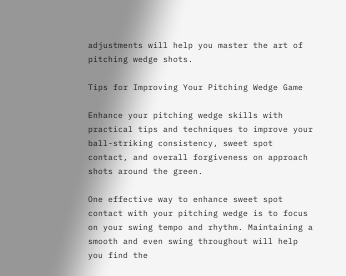adjustments will help you master the art of pitching wedge shots.

Tips for Improving Your Pitching Wedge Game

Enhance your pitching wedge skills with practical tips and techniques to improve your ball-striking consistency, sweet spot contact, and overall forgiveness on approach shots around the green.

One effective way to enhance sweet spot contact with your pitching wedge is to focus on your swing tempo and rhythm. Maintaining a smooth and even swing throughout will help you find the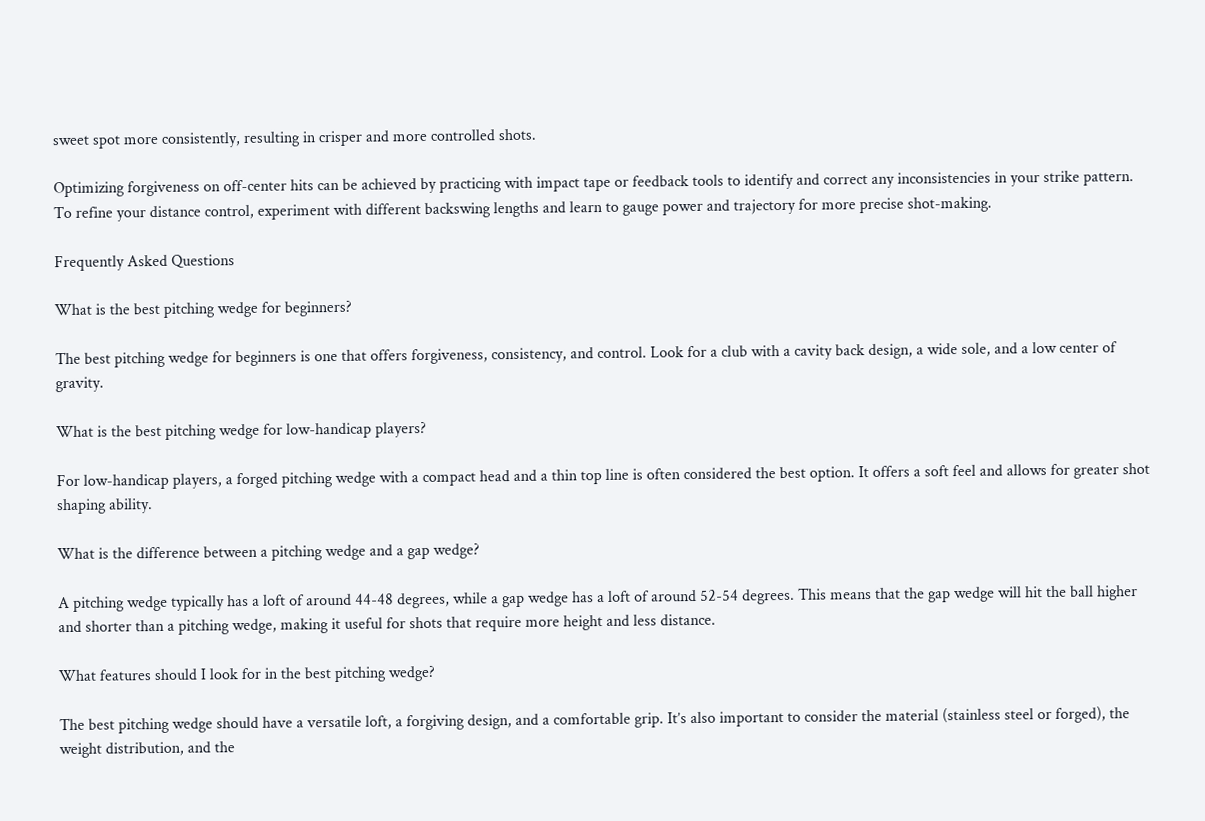sweet spot more consistently, resulting in crisper and more controlled shots.

Optimizing forgiveness on off-center hits can be achieved by practicing with impact tape or feedback tools to identify and correct any inconsistencies in your strike pattern. To refine your distance control, experiment with different backswing lengths and learn to gauge power and trajectory for more precise shot-making.

Frequently Asked Questions

What is the best pitching wedge for beginners?

The best pitching wedge for beginners is one that offers forgiveness, consistency, and control. Look for a club with a cavity back design, a wide sole, and a low center of gravity.

What is the best pitching wedge for low-handicap players?

For low-handicap players, a forged pitching wedge with a compact head and a thin top line is often considered the best option. It offers a soft feel and allows for greater shot shaping ability.

What is the difference between a pitching wedge and a gap wedge?

A pitching wedge typically has a loft of around 44-48 degrees, while a gap wedge has a loft of around 52-54 degrees. This means that the gap wedge will hit the ball higher and shorter than a pitching wedge, making it useful for shots that require more height and less distance.

What features should I look for in the best pitching wedge?

The best pitching wedge should have a versatile loft, a forgiving design, and a comfortable grip. It’s also important to consider the material (stainless steel or forged), the weight distribution, and the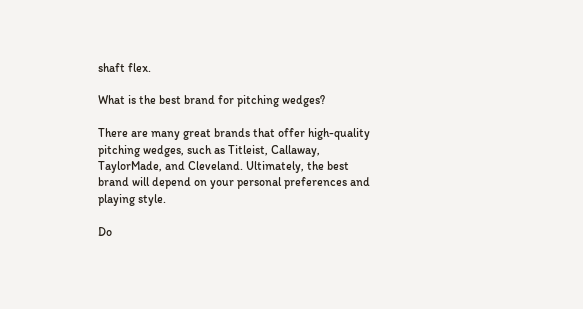shaft flex.

What is the best brand for pitching wedges?

There are many great brands that offer high-quality pitching wedges, such as Titleist, Callaway, TaylorMade, and Cleveland. Ultimately, the best brand will depend on your personal preferences and playing style.

Do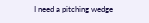I need a pitching wedge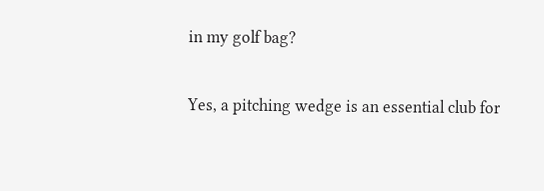in my golf bag?

Yes, a pitching wedge is an essential club for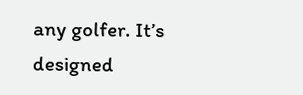any golfer. It’s designed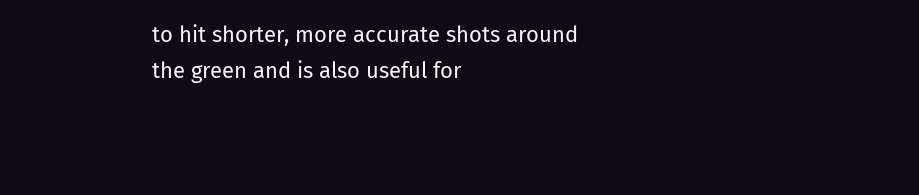to hit shorter, more accurate shots around the green and is also useful for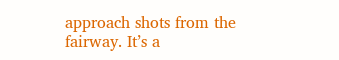approach shots from the fairway. It’s a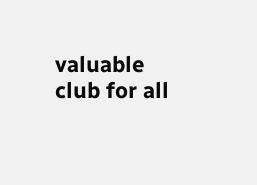valuable club for all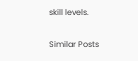skill levels.

Similar Posts